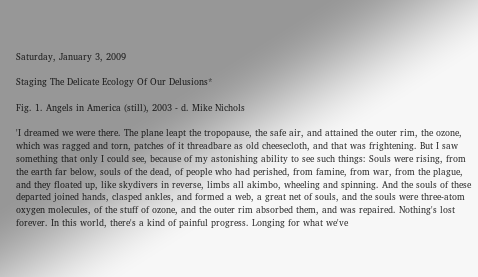Saturday, January 3, 2009

Staging The Delicate Ecology Of Our Delusions*

Fig. 1. Angels in America (still), 2003 - d. Mike Nichols

'I dreamed we were there. The plane leapt the tropopause, the safe air, and attained the outer rim, the ozone, which was ragged and torn, patches of it threadbare as old cheesecloth, and that was frightening. But I saw something that only I could see, because of my astonishing ability to see such things: Souls were rising, from the earth far below, souls of the dead, of people who had perished, from famine, from war, from the plague, and they floated up, like skydivers in reverse, limbs all akimbo, wheeling and spinning. And the souls of these departed joined hands, clasped ankles, and formed a web, a great net of souls, and the souls were three-atom oxygen molecules, of the stuff of ozone, and the outer rim absorbed them, and was repaired. Nothing's lost forever. In this world, there's a kind of painful progress. Longing for what we've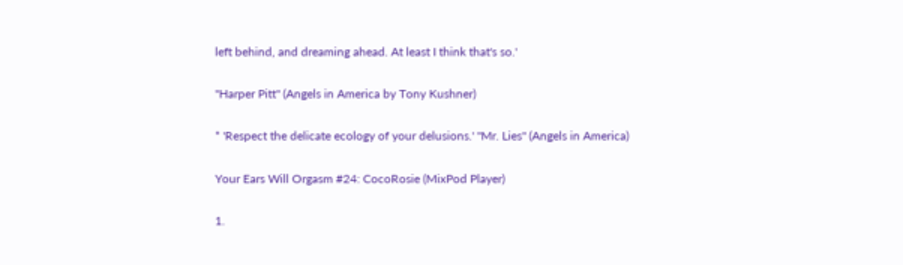left behind, and dreaming ahead. At least I think that's so.'

"Harper Pitt" (Angels in America by Tony Kushner)

* 'Respect the delicate ecology of your delusions.' "Mr. Lies" (Angels in America)

Your Ears Will Orgasm #24: CocoRosie (MixPod Player)

1.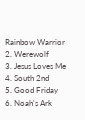Rainbow Warrior
2. Werewolf
3. Jesus Loves Me
4. South 2nd
5. Good Friday
6. Noah's Ark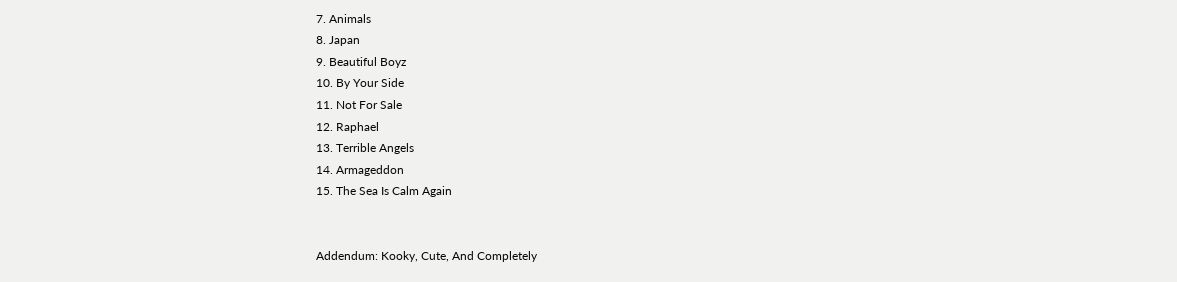7. Animals
8. Japan
9. Beautiful Boyz
10. By Your Side
11. Not For Sale
12. Raphael
13. Terrible Angels
14. Armageddon
15. The Sea Is Calm Again


Addendum: Kooky, Cute, And Completely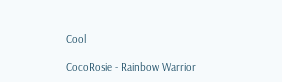Cool

CocoRosie - Rainbow Warrior